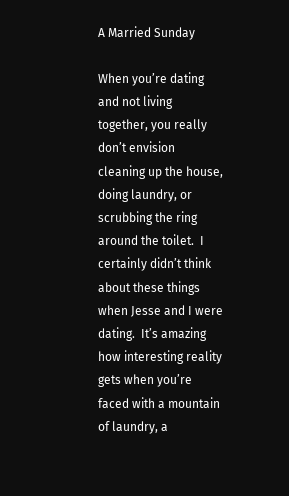A Married Sunday

When you’re dating and not living together, you really don’t envision cleaning up the house, doing laundry, or scrubbing the ring around the toilet.  I certainly didn’t think about these things when Jesse and I were dating.  It’s amazing how interesting reality gets when you’re faced with a mountain of laundry, a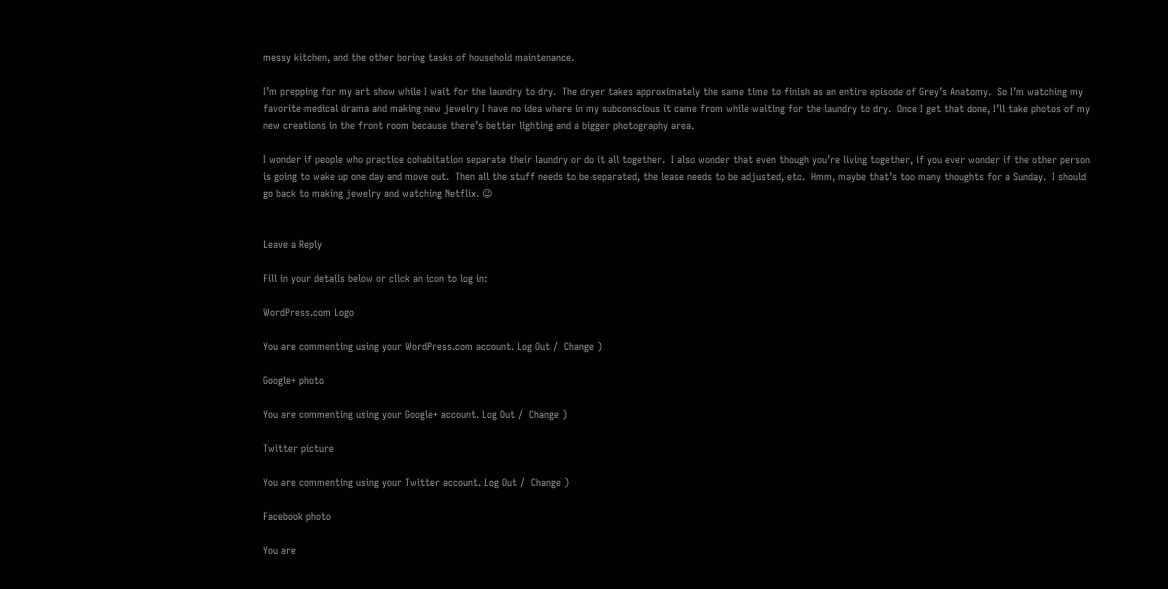messy kitchen, and the other boring tasks of household maintenance.

I’m prepping for my art show while I wait for the laundry to dry.  The dryer takes approximately the same time to finish as an entire episode of Grey’s Anatomy.  So I’m watching my favorite medical drama and making new jewelry I have no idea where in my subconscious it came from while waiting for the laundry to dry.  Once I get that done, I’ll take photos of my new creations in the front room because there’s better lighting and a bigger photography area.

I wonder if people who practice cohabitation separate their laundry or do it all together.  I also wonder that even though you’re living together, if you ever wonder if the other person is going to wake up one day and move out.  Then all the stuff needs to be separated, the lease needs to be adjusted, etc.  Hmm, maybe that’s too many thoughts for a Sunday.  I should go back to making jewelry and watching Netflix. 😉


Leave a Reply

Fill in your details below or click an icon to log in:

WordPress.com Logo

You are commenting using your WordPress.com account. Log Out /  Change )

Google+ photo

You are commenting using your Google+ account. Log Out /  Change )

Twitter picture

You are commenting using your Twitter account. Log Out /  Change )

Facebook photo

You are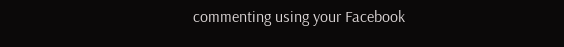commenting using your Facebook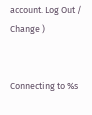account. Log Out /  Change )


Connecting to %s